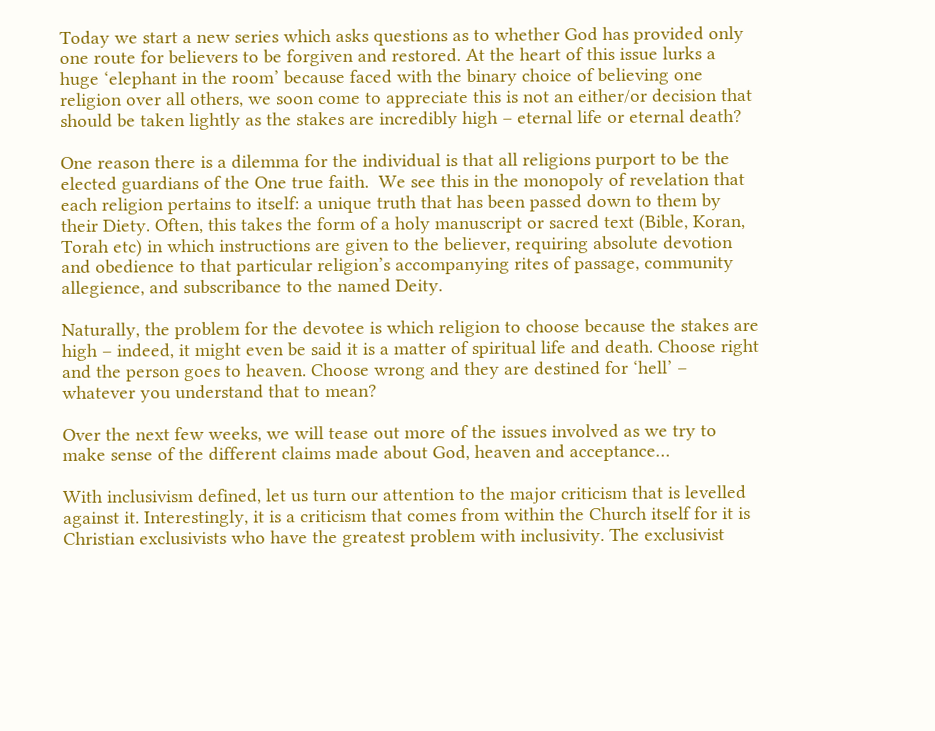Today we start a new series which asks questions as to whether God has provided only one route for believers to be forgiven and restored. At the heart of this issue lurks a huge ‘elephant in the room’ because faced with the binary choice of believing one religion over all others, we soon come to appreciate this is not an either/or decision that should be taken lightly as the stakes are incredibly high – eternal life or eternal death?

One reason there is a dilemma for the individual is that all religions purport to be the elected guardians of the One true faith.  We see this in the monopoly of revelation that each religion pertains to itself: a unique truth that has been passed down to them by their Diety. Often, this takes the form of a holy manuscript or sacred text (Bible, Koran, Torah etc) in which instructions are given to the believer, requiring absolute devotion and obedience to that particular religion’s accompanying rites of passage, community allegience, and subscribance to the named Deity.

Naturally, the problem for the devotee is which religion to choose because the stakes are high – indeed, it might even be said it is a matter of spiritual life and death. Choose right and the person goes to heaven. Choose wrong and they are destined for ‘hell’ – whatever you understand that to mean?

Over the next few weeks, we will tease out more of the issues involved as we try to make sense of the different claims made about God, heaven and acceptance…

With inclusivism defined, let us turn our attention to the major criticism that is levelled against it. Interestingly, it is a criticism that comes from within the Church itself for it is Christian exclusivists who have the greatest problem with inclusivity. The exclusivist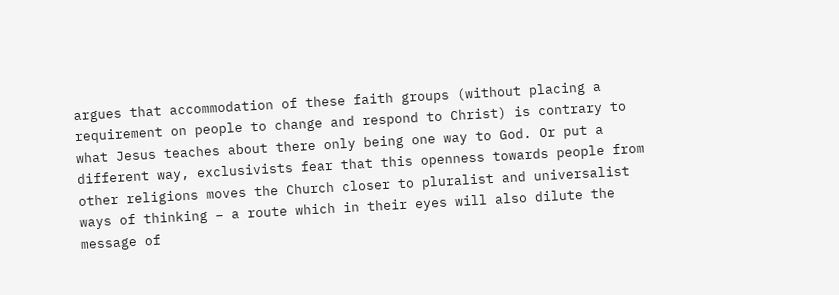argues that accommodation of these faith groups (without placing a requirement on people to change and respond to Christ) is contrary to what Jesus teaches about there only being one way to God. Or put a different way, exclusivists fear that this openness towards people from other religions moves the Church closer to pluralist and universalist ways of thinking – a route which in their eyes will also dilute the message of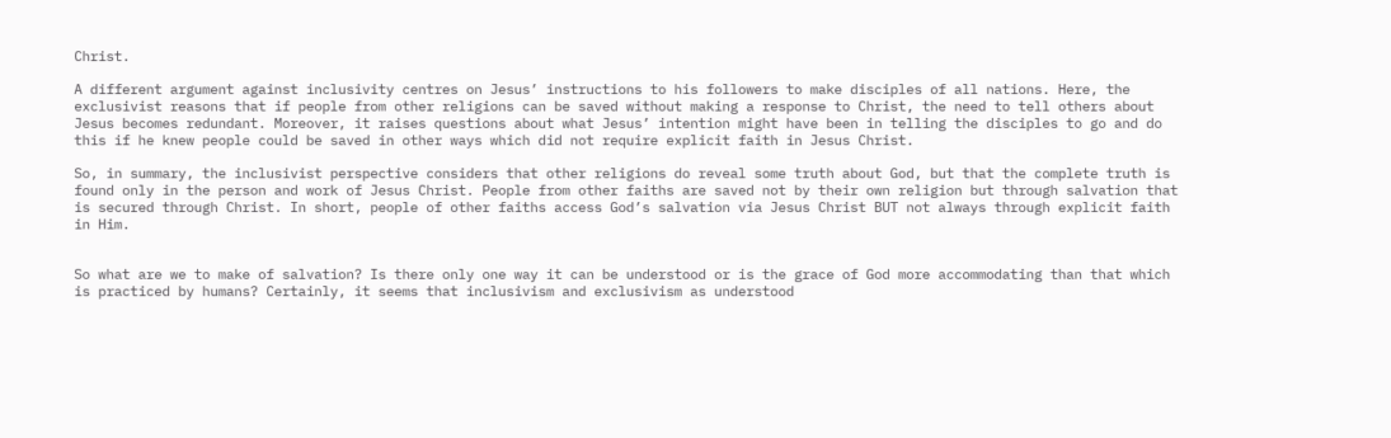Christ.

A different argument against inclusivity centres on Jesus’ instructions to his followers to make disciples of all nations. Here, the exclusivist reasons that if people from other religions can be saved without making a response to Christ, the need to tell others about Jesus becomes redundant. Moreover, it raises questions about what Jesus’ intention might have been in telling the disciples to go and do this if he knew people could be saved in other ways which did not require explicit faith in Jesus Christ.

So, in summary, the inclusivist perspective considers that other religions do reveal some truth about God, but that the complete truth is found only in the person and work of Jesus Christ. People from other faiths are saved not by their own religion but through salvation that is secured through Christ. In short, people of other faiths access God’s salvation via Jesus Christ BUT not always through explicit faith in Him.


So what are we to make of salvation? Is there only one way it can be understood or is the grace of God more accommodating than that which is practiced by humans? Certainly, it seems that inclusivism and exclusivism as understood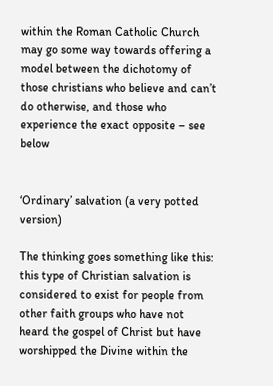within the Roman Catholic Church may go some way towards offering a model between the dichotomy of those christians who believe and can’t do otherwise, and those who experience the exact opposite – see below


‘Ordinary’ salvation (a very potted version)

The thinking goes something like this: this type of Christian salvation is considered to exist for people from other faith groups who have not heard the gospel of Christ but have worshipped the Divine within the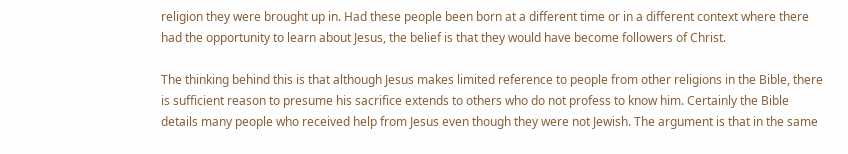religion they were brought up in. Had these people been born at a different time or in a different context where there had the opportunity to learn about Jesus, the belief is that they would have become followers of Christ.

The thinking behind this is that although Jesus makes limited reference to people from other religions in the Bible, there is sufficient reason to presume his sacrifice extends to others who do not profess to know him. Certainly the Bible details many people who received help from Jesus even though they were not Jewish. The argument is that in the same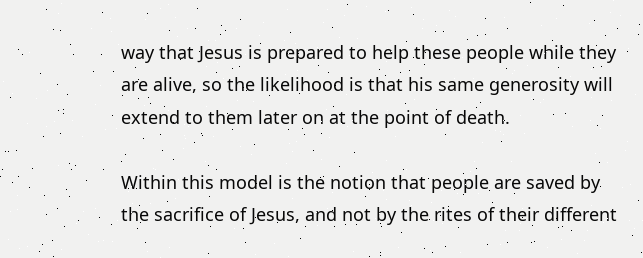way that Jesus is prepared to help these people while they are alive, so the likelihood is that his same generosity will extend to them later on at the point of death.

Within this model is the notion that people are saved by the sacrifice of Jesus, and not by the rites of their different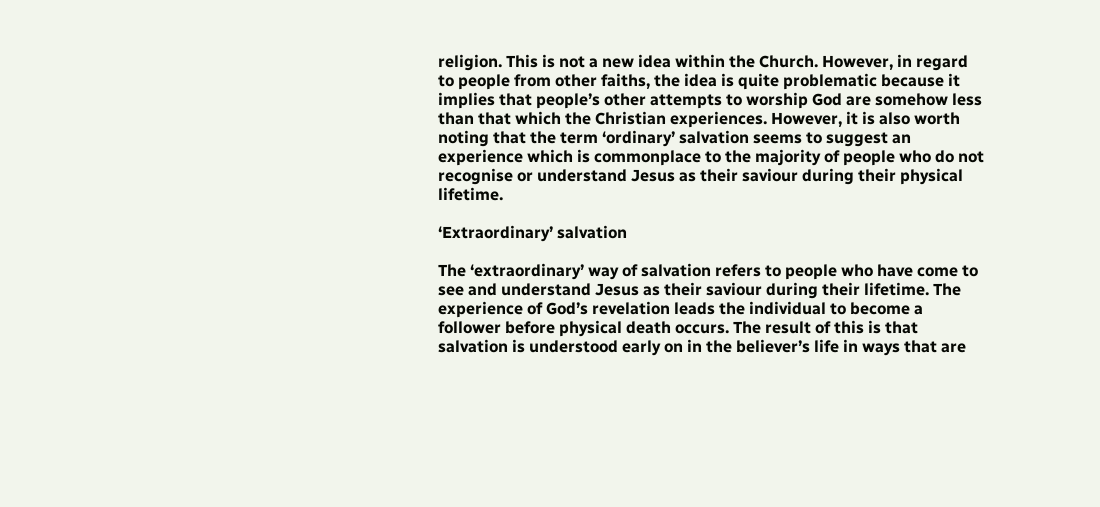religion. This is not a new idea within the Church. However, in regard to people from other faiths, the idea is quite problematic because it implies that people’s other attempts to worship God are somehow less than that which the Christian experiences. However, it is also worth noting that the term ‘ordinary’ salvation seems to suggest an experience which is commonplace to the majority of people who do not recognise or understand Jesus as their saviour during their physical lifetime.

‘Extraordinary’ salvation

The ‘extraordinary’ way of salvation refers to people who have come to see and understand Jesus as their saviour during their lifetime. The experience of God’s revelation leads the individual to become a follower before physical death occurs. The result of this is that salvation is understood early on in the believer’s life in ways that are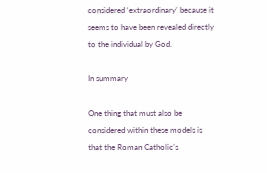considered ‘extraordinary’ because it seems to have been revealed directly to the individual by God.

In summary

One thing that must also be considered within these models is that the Roman Catholic’s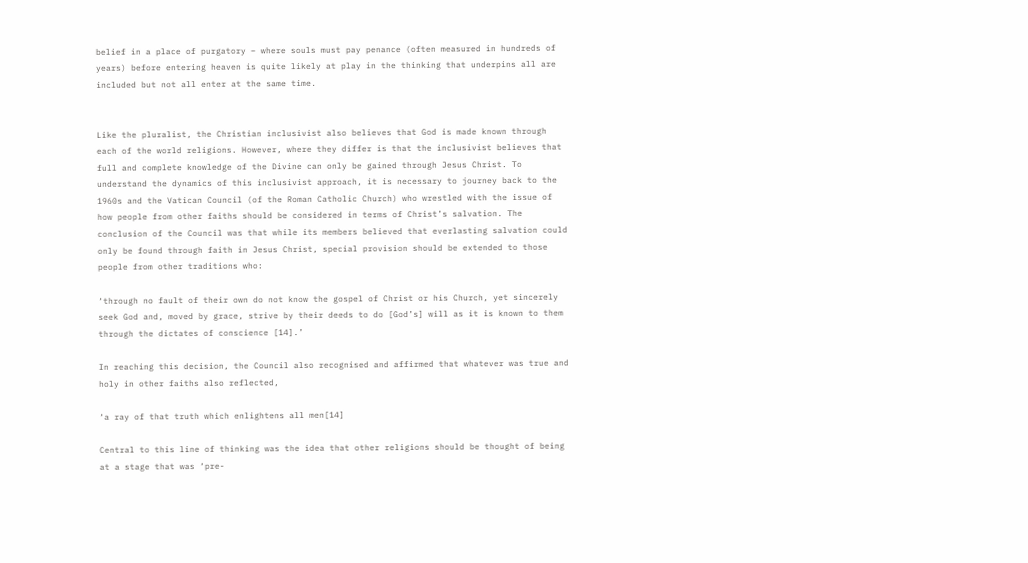belief in a place of purgatory – where souls must pay penance (often measured in hundreds of years) before entering heaven is quite likely at play in the thinking that underpins all are included but not all enter at the same time.


Like the pluralist, the Christian inclusivist also believes that God is made known through each of the world religions. However, where they differ is that the inclusivist believes that full and complete knowledge of the Divine can only be gained through Jesus Christ. To understand the dynamics of this inclusivist approach, it is necessary to journey back to the 1960s and the Vatican Council (of the Roman Catholic Church) who wrestled with the issue of how people from other faiths should be considered in terms of Christ’s salvation. The conclusion of the Council was that while its members believed that everlasting salvation could only be found through faith in Jesus Christ, special provision should be extended to those people from other traditions who:

‘through no fault of their own do not know the gospel of Christ or his Church, yet sincerely seek God and, moved by grace, strive by their deeds to do [God’s] will as it is known to them through the dictates of conscience [14].’

In reaching this decision, the Council also recognised and affirmed that whatever was true and holy in other faiths also reflected,

‘a ray of that truth which enlightens all men[14]

Central to this line of thinking was the idea that other religions should be thought of being at a stage that was ‘pre-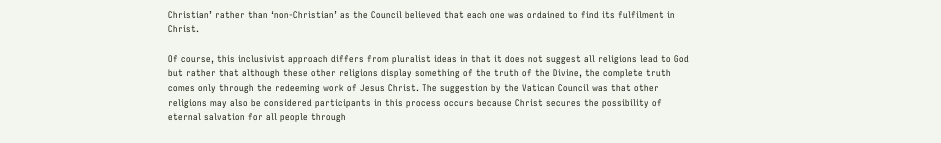Christian’ rather than ‘non-Christian’ as the Council believed that each one was ordained to find its fulfilment in Christ.

Of course, this inclusivist approach differs from pluralist ideas in that it does not suggest all religions lead to God but rather that although these other religions display something of the truth of the Divine, the complete truth comes only through the redeeming work of Jesus Christ. The suggestion by the Vatican Council was that other religions may also be considered participants in this process occurs because Christ secures the possibility of eternal salvation for all people through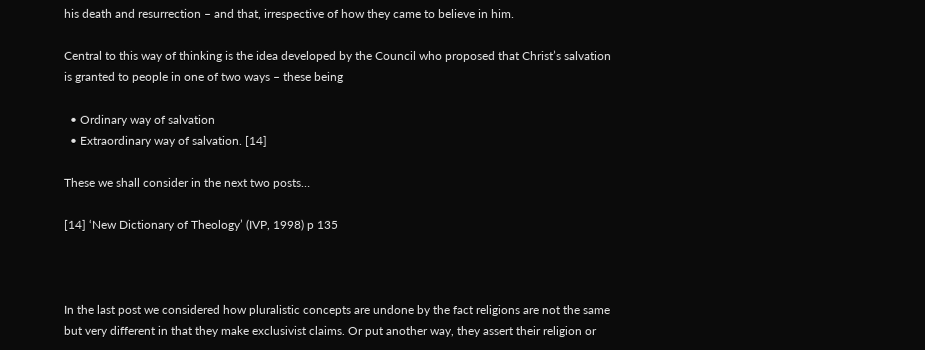his death and resurrection – and that, irrespective of how they came to believe in him.

Central to this way of thinking is the idea developed by the Council who proposed that Christ’s salvation is granted to people in one of two ways – these being

  • Ordinary way of salvation
  • Extraordinary way of salvation. [14]

These we shall consider in the next two posts…

[14] ‘New Dictionary of Theology’ (IVP, 1998) p 135



In the last post we considered how pluralistic concepts are undone by the fact religions are not the same but very different in that they make exclusivist claims. Or put another way, they assert their religion or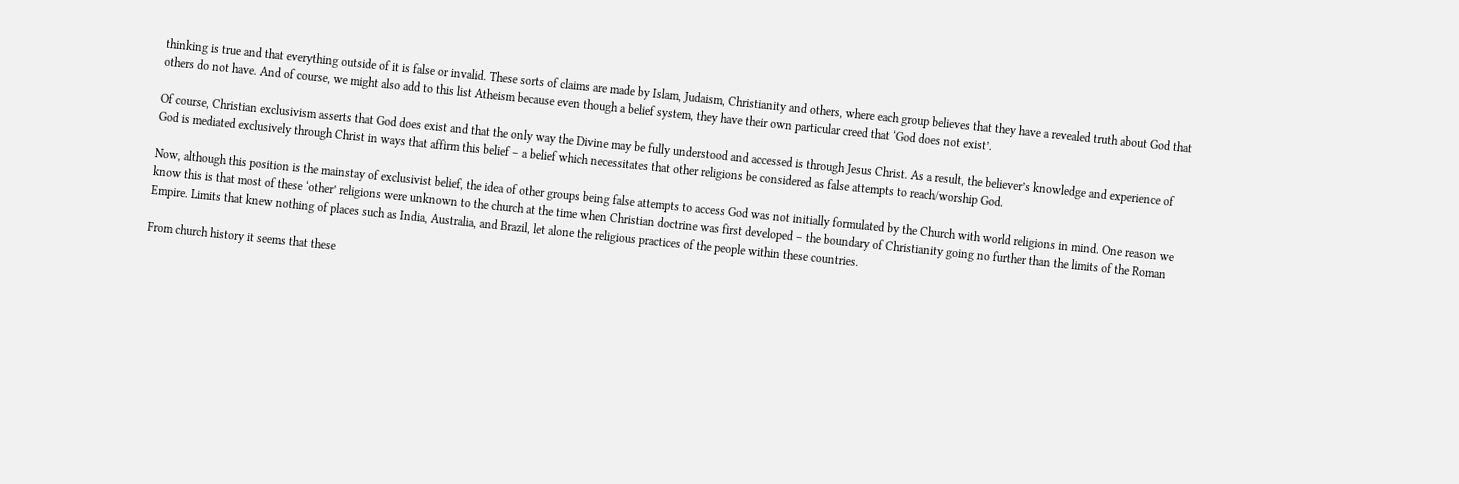thinking is true and that everything outside of it is false or invalid. These sorts of claims are made by Islam, Judaism, Christianity and others, where each group believes that they have a revealed truth about God that others do not have. And of course, we might also add to this list Atheism because even though a belief system, they have their own particular creed that ‘God does not exist’.

Of course, Christian exclusivism asserts that God does exist and that the only way the Divine may be fully understood and accessed is through Jesus Christ. As a result, the believer’s knowledge and experience of God is mediated exclusively through Christ in ways that affirm this belief – a belief which necessitates that other religions be considered as false attempts to reach/worship God.

Now, although this position is the mainstay of exclusivist belief, the idea of other groups being false attempts to access God was not initially formulated by the Church with world religions in mind. One reason we know this is that most of these ‘other’ religions were unknown to the church at the time when Christian doctrine was first developed – the boundary of Christianity going no further than the limits of the Roman Empire. Limits that knew nothing of places such as India, Australia, and Brazil, let alone the religious practices of the people within these countries.

From church history it seems that these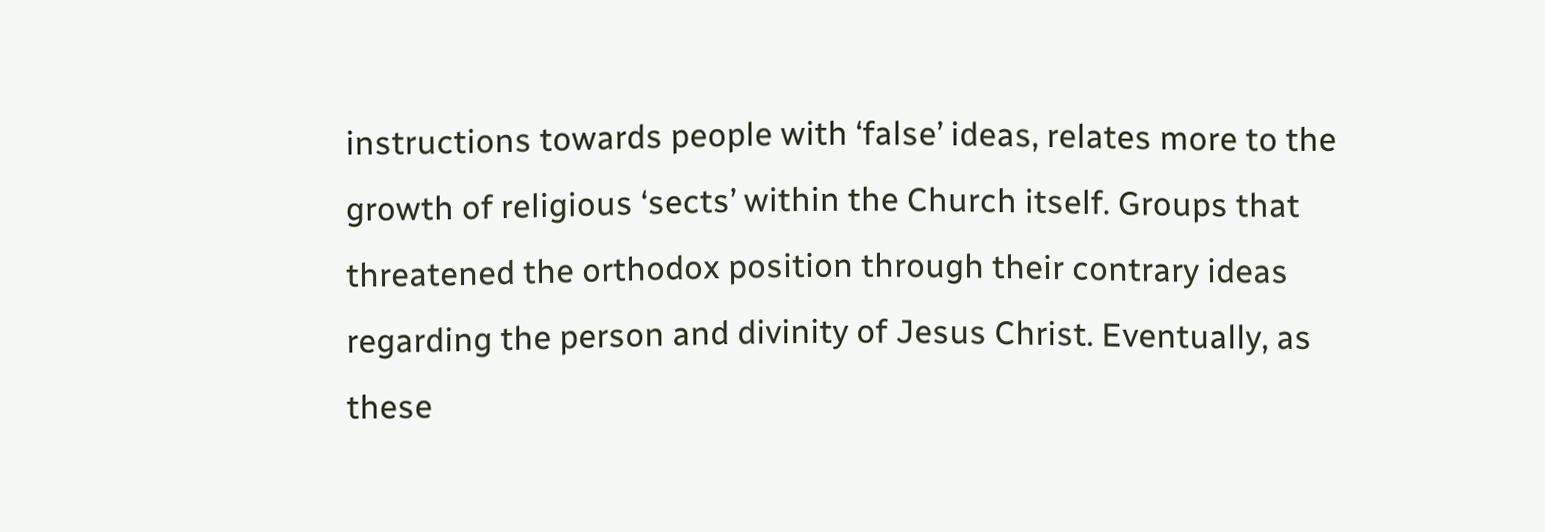instructions towards people with ‘false’ ideas, relates more to the growth of religious ‘sects’ within the Church itself. Groups that threatened the orthodox position through their contrary ideas regarding the person and divinity of Jesus Christ. Eventually, as these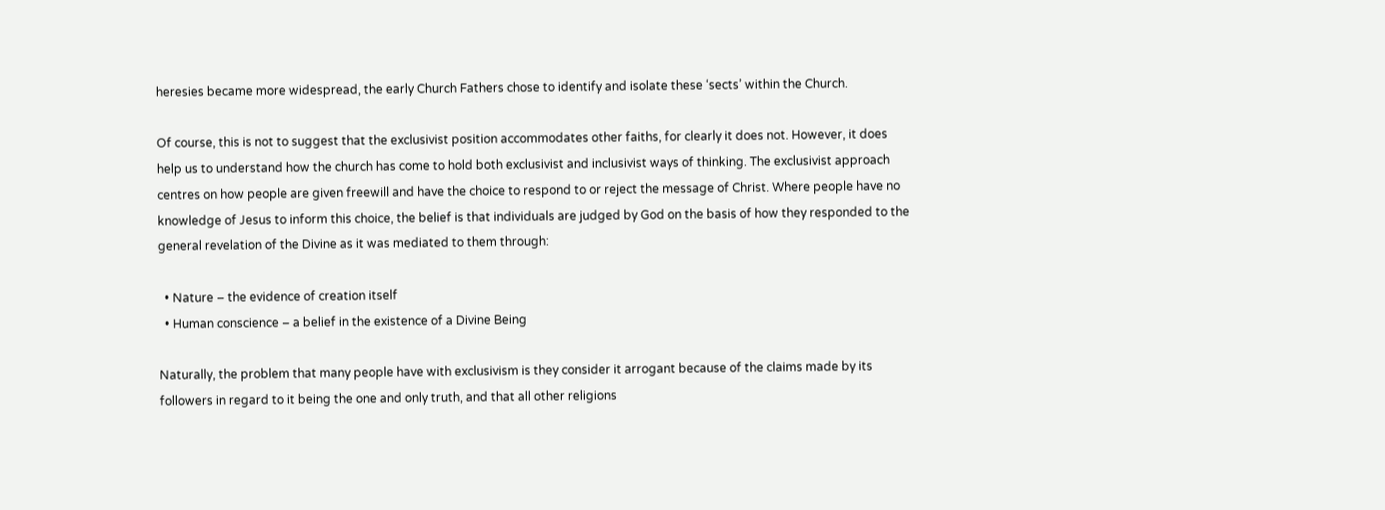heresies became more widespread, the early Church Fathers chose to identify and isolate these ‘sects’ within the Church.

Of course, this is not to suggest that the exclusivist position accommodates other faiths, for clearly it does not. However, it does help us to understand how the church has come to hold both exclusivist and inclusivist ways of thinking. The exclusivist approach centres on how people are given freewill and have the choice to respond to or reject the message of Christ. Where people have no knowledge of Jesus to inform this choice, the belief is that individuals are judged by God on the basis of how they responded to the general revelation of the Divine as it was mediated to them through:

  • Nature – the evidence of creation itself
  • Human conscience – a belief in the existence of a Divine Being

Naturally, the problem that many people have with exclusivism is they consider it arrogant because of the claims made by its followers in regard to it being the one and only truth, and that all other religions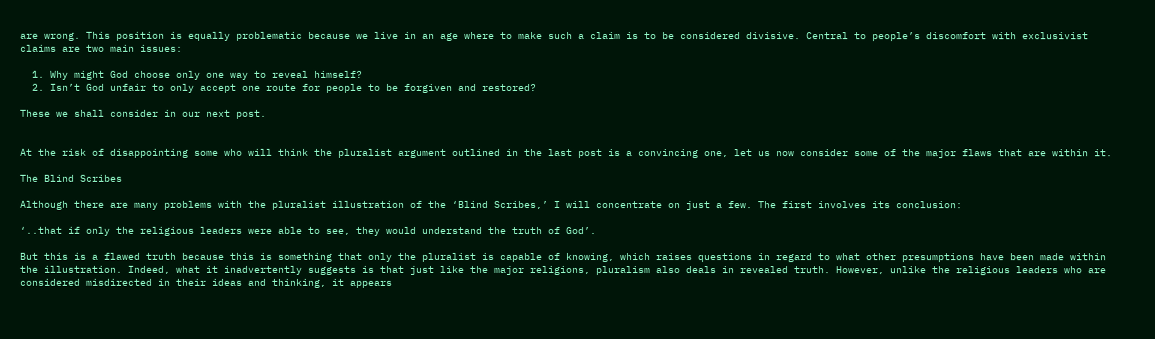are wrong. This position is equally problematic because we live in an age where to make such a claim is to be considered divisive. Central to people’s discomfort with exclusivist claims are two main issues:

  1. Why might God choose only one way to reveal himself?
  2. Isn’t God unfair to only accept one route for people to be forgiven and restored?

These we shall consider in our next post.


At the risk of disappointing some who will think the pluralist argument outlined in the last post is a convincing one, let us now consider some of the major flaws that are within it.

The Blind Scribes

Although there are many problems with the pluralist illustration of the ‘Blind Scribes,’ I will concentrate on just a few. The first involves its conclusion:

‘..that if only the religious leaders were able to see, they would understand the truth of God’.

But this is a flawed truth because this is something that only the pluralist is capable of knowing, which raises questions in regard to what other presumptions have been made within the illustration. Indeed, what it inadvertently suggests is that just like the major religions, pluralism also deals in revealed truth. However, unlike the religious leaders who are considered misdirected in their ideas and thinking, it appears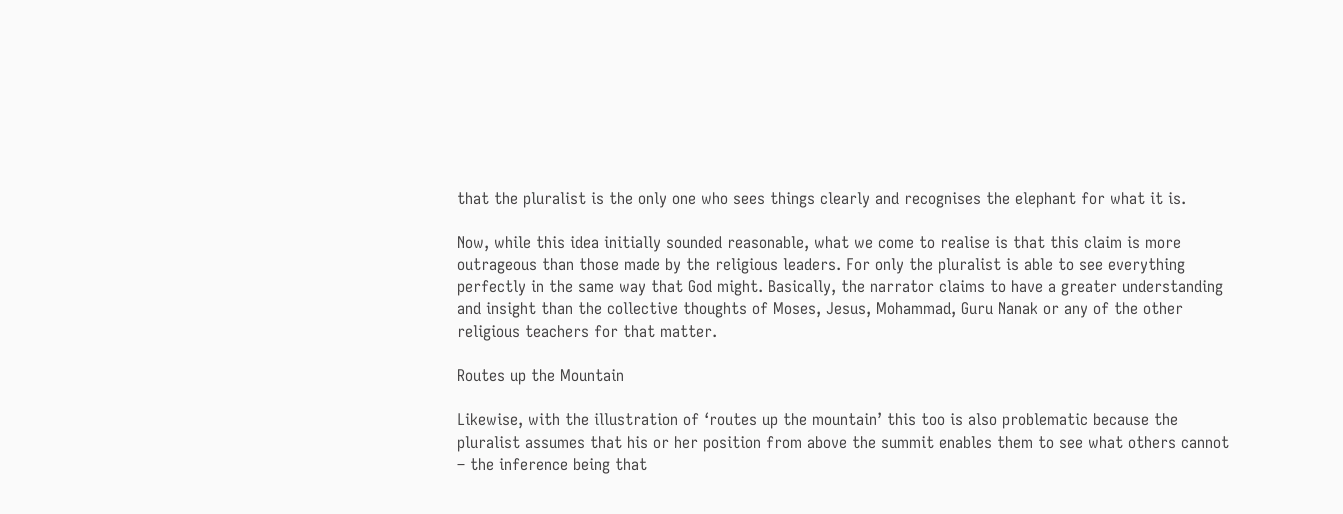that the pluralist is the only one who sees things clearly and recognises the elephant for what it is.

Now, while this idea initially sounded reasonable, what we come to realise is that this claim is more outrageous than those made by the religious leaders. For only the pluralist is able to see everything perfectly in the same way that God might. Basically, the narrator claims to have a greater understanding and insight than the collective thoughts of Moses, Jesus, Mohammad, Guru Nanak or any of the other religious teachers for that matter.

Routes up the Mountain

Likewise, with the illustration of ‘routes up the mountain’ this too is also problematic because the pluralist assumes that his or her position from above the summit enables them to see what others cannot – the inference being that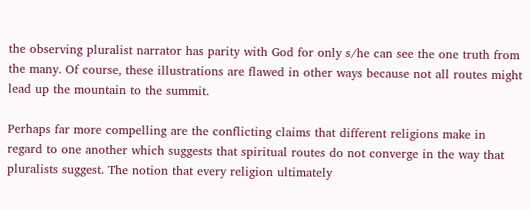the observing pluralist narrator has parity with God for only s/he can see the one truth from the many. Of course, these illustrations are flawed in other ways because not all routes might lead up the mountain to the summit.

Perhaps far more compelling are the conflicting claims that different religions make in regard to one another which suggests that spiritual routes do not converge in the way that pluralists suggest. The notion that every religion ultimately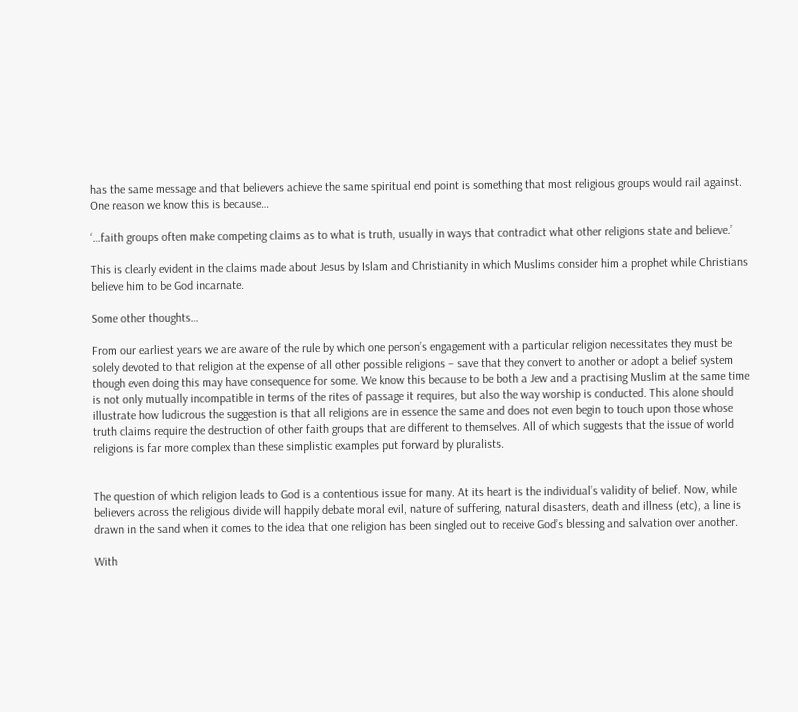has the same message and that believers achieve the same spiritual end point is something that most religious groups would rail against. One reason we know this is because…

‘…faith groups often make competing claims as to what is truth, usually in ways that contradict what other religions state and believe.’

This is clearly evident in the claims made about Jesus by Islam and Christianity in which Muslims consider him a prophet while Christians believe him to be God incarnate.

Some other thoughts…

From our earliest years we are aware of the rule by which one person’s engagement with a particular religion necessitates they must be solely devoted to that religion at the expense of all other possible religions – save that they convert to another or adopt a belief system though even doing this may have consequence for some. We know this because to be both a Jew and a practising Muslim at the same time is not only mutually incompatible in terms of the rites of passage it requires, but also the way worship is conducted. This alone should illustrate how ludicrous the suggestion is that all religions are in essence the same and does not even begin to touch upon those whose truth claims require the destruction of other faith groups that are different to themselves. All of which suggests that the issue of world religions is far more complex than these simplistic examples put forward by pluralists.


The question of which religion leads to God is a contentious issue for many. At its heart is the individual’s validity of belief. Now, while believers across the religious divide will happily debate moral evil, nature of suffering, natural disasters, death and illness (etc), a line is drawn in the sand when it comes to the idea that one religion has been singled out to receive God’s blessing and salvation over another.

With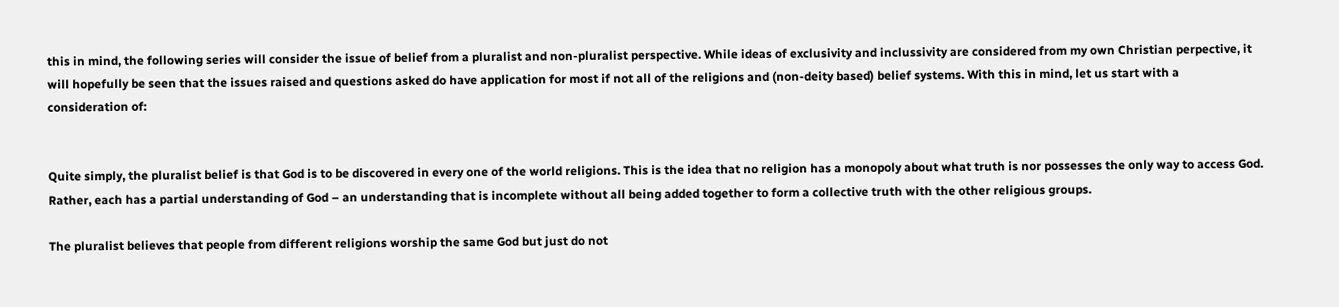this in mind, the following series will consider the issue of belief from a pluralist and non-pluralist perspective. While ideas of exclusivity and inclussivity are considered from my own Christian perpective, it will hopefully be seen that the issues raised and questions asked do have application for most if not all of the religions and (non-deity based) belief systems. With this in mind, let us start with a consideration of:


Quite simply, the pluralist belief is that God is to be discovered in every one of the world religions. This is the idea that no religion has a monopoly about what truth is nor possesses the only way to access God. Rather, each has a partial understanding of God – an understanding that is incomplete without all being added together to form a collective truth with the other religious groups.

The pluralist believes that people from different religions worship the same God but just do not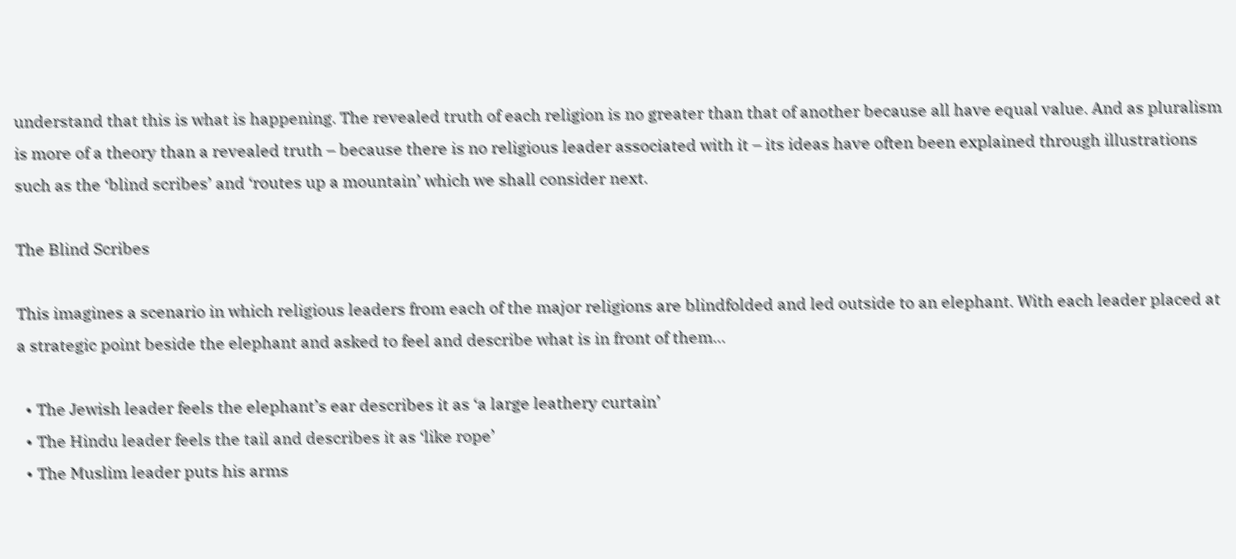understand that this is what is happening. The revealed truth of each religion is no greater than that of another because all have equal value. And as pluralism is more of a theory than a revealed truth – because there is no religious leader associated with it – its ideas have often been explained through illustrations such as the ‘blind scribes’ and ‘routes up a mountain’ which we shall consider next.

The Blind Scribes

This imagines a scenario in which religious leaders from each of the major religions are blindfolded and led outside to an elephant. With each leader placed at a strategic point beside the elephant and asked to feel and describe what is in front of them…

  • The Jewish leader feels the elephant’s ear describes it as ‘a large leathery curtain’
  • The Hindu leader feels the tail and describes it as ‘like rope’
  • The Muslim leader puts his arms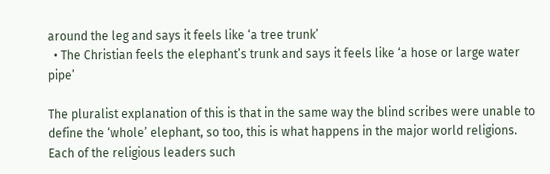around the leg and says it feels like ‘a tree trunk’
  • The Christian feels the elephant’s trunk and says it feels like ‘a hose or large water pipe’

The pluralist explanation of this is that in the same way the blind scribes were unable to define the ‘whole’ elephant, so too, this is what happens in the major world religions. Each of the religious leaders such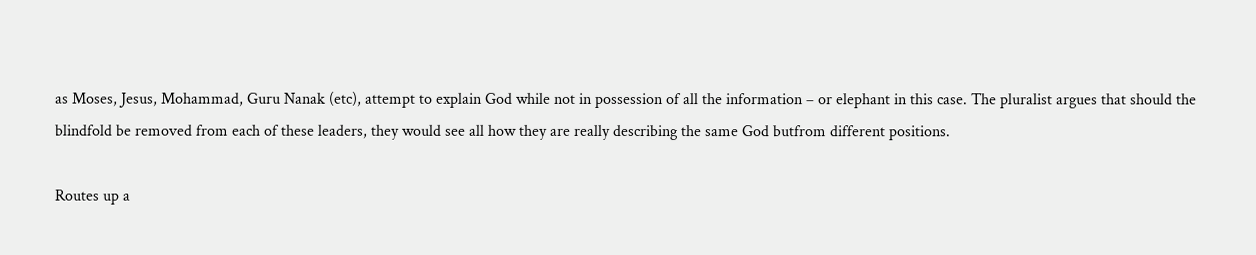as Moses, Jesus, Mohammad, Guru Nanak (etc), attempt to explain God while not in possession of all the information – or elephant in this case. The pluralist argues that should the blindfold be removed from each of these leaders, they would see all how they are really describing the same God butfrom different positions.

Routes up a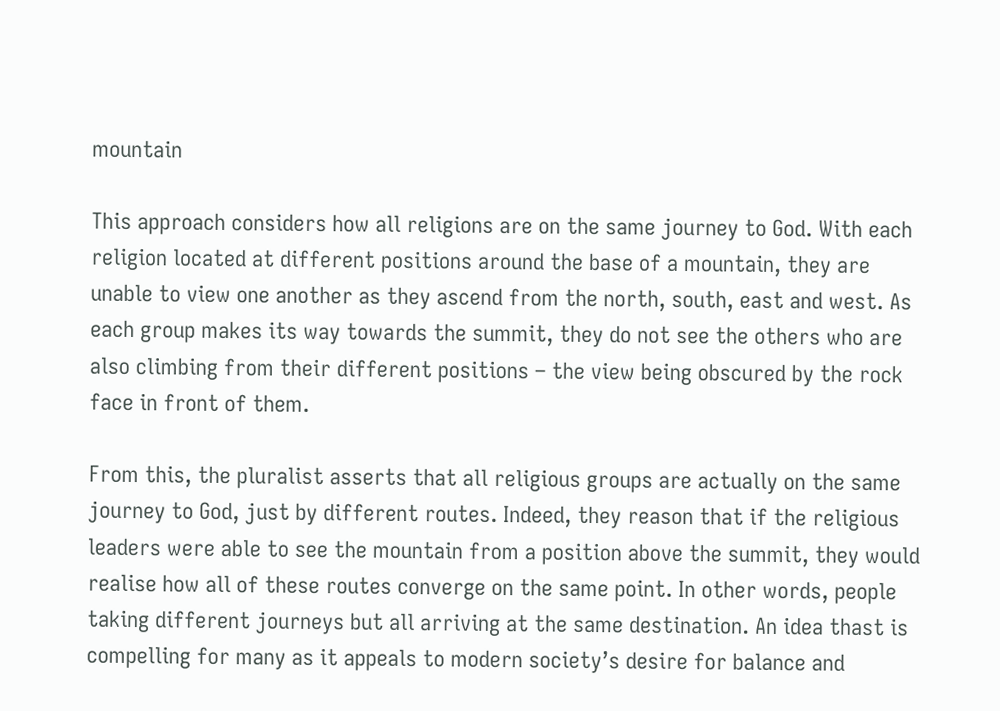mountain

This approach considers how all religions are on the same journey to God. With each religion located at different positions around the base of a mountain, they are unable to view one another as they ascend from the north, south, east and west. As each group makes its way towards the summit, they do not see the others who are also climbing from their different positions – the view being obscured by the rock face in front of them.

From this, the pluralist asserts that all religious groups are actually on the same journey to God, just by different routes. Indeed, they reason that if the religious leaders were able to see the mountain from a position above the summit, they would realise how all of these routes converge on the same point. In other words, people taking different journeys but all arriving at the same destination. An idea thast is compelling for many as it appeals to modern society’s desire for balance and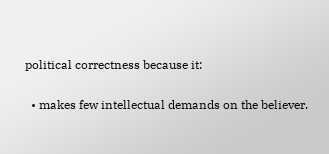political correctness because it:

  • makes few intellectual demands on the believer.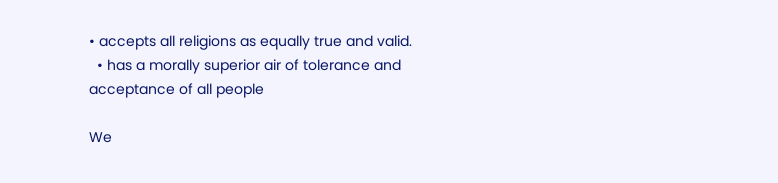• accepts all religions as equally true and valid.
  • has a morally superior air of tolerance and acceptance of all people

We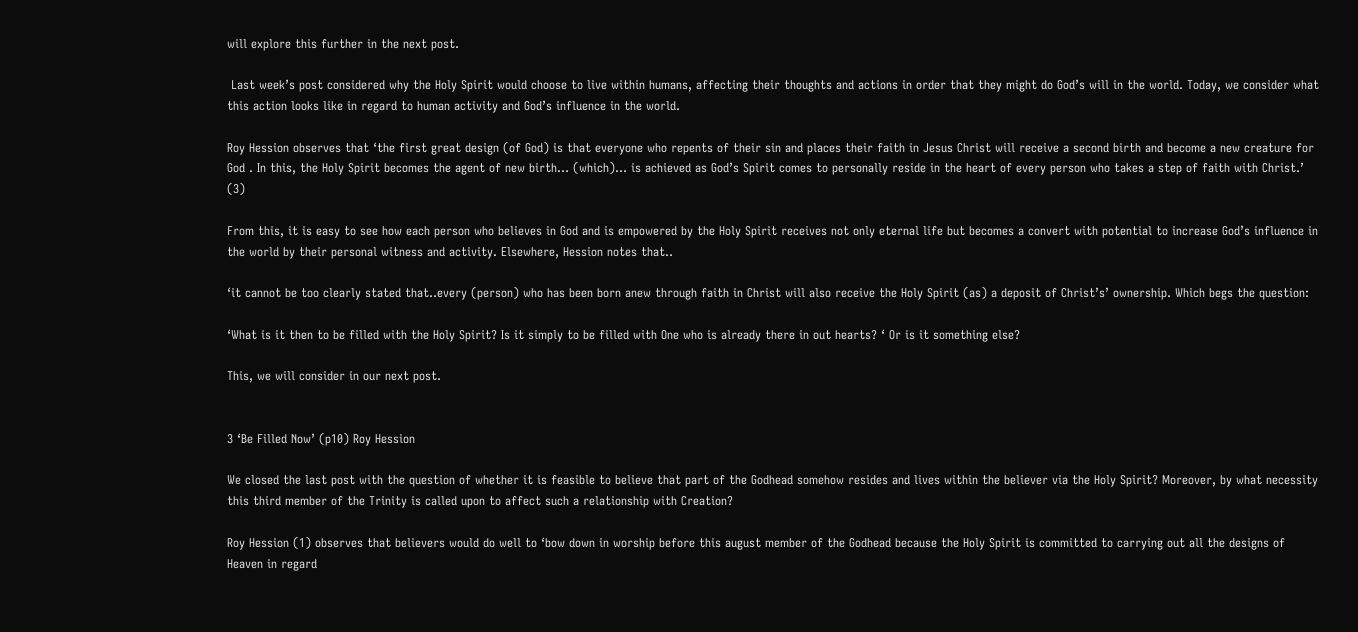will explore this further in the next post.

 Last week’s post considered why the Holy Spirit would choose to live within humans, affecting their thoughts and actions in order that they might do God’s will in the world. Today, we consider what this action looks like in regard to human activity and God’s influence in the world.

Roy Hession observes that ‘the first great design (of God) is that everyone who repents of their sin and places their faith in Jesus Christ will receive a second birth and become a new creature for God . In this, the Holy Spirit becomes the agent of new birth… (which)… is achieved as God’s Spirit comes to personally reside in the heart of every person who takes a step of faith with Christ.’ (3)

From this, it is easy to see how each person who believes in God and is empowered by the Holy Spirit receives not only eternal life but becomes a convert with potential to increase God’s influence in the world by their personal witness and activity. Elsewhere, Hession notes that..

‘it cannot be too clearly stated that..every (person) who has been born anew through faith in Christ will also receive the Holy Spirit (as) a deposit of Christ’s’ ownership. Which begs the question:

‘What is it then to be filled with the Holy Spirit? Is it simply to be filled with One who is already there in out hearts? ‘ Or is it something else?

This, we will consider in our next post.


3 ‘Be Filled Now’ (p10) Roy Hession

We closed the last post with the question of whether it is feasible to believe that part of the Godhead somehow resides and lives within the believer via the Holy Spirit? Moreover, by what necessity this third member of the Trinity is called upon to affect such a relationship with Creation?

Roy Hession (1) observes that believers would do well to ‘bow down in worship before this august member of the Godhead because the Holy Spirit is committed to carrying out all the designs of Heaven in regard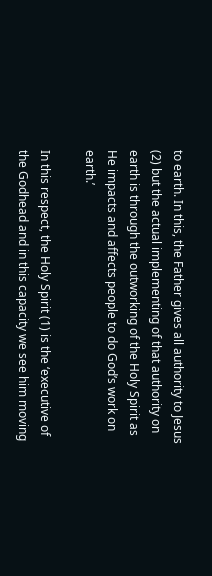to earth. In this, the Father gives all authority to Jesus (2) but the actual implementing of that authority on earth is through the outworking of the Holy Spirit as He impacts and affects people to do God’s work on earth.’

In this respect, the Holy Spirit (1) is the ‘executive of the Godhead and in this capacity we see him moving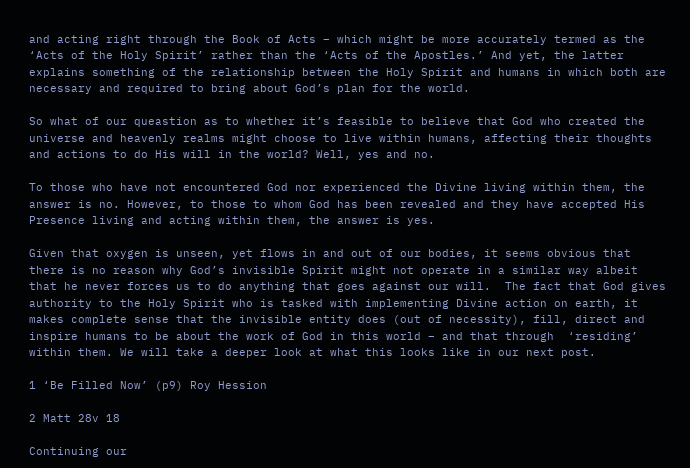and acting right through the Book of Acts – which might be more accurately termed as the ‘Acts of the Holy Spirit’ rather than the ‘Acts of the Apostles.’ And yet, the latter explains something of the relationship between the Holy Spirit and humans in which both are necessary and required to bring about God’s plan for the world.

So what of our queastion as to whether it’s feasible to believe that God who created the universe and heavenly realms might choose to live within humans, affecting their thoughts and actions to do His will in the world? Well, yes and no.

To those who have not encountered God nor experienced the Divine living within them, the answer is no. However, to those to whom God has been revealed and they have accepted His Presence living and acting within them, the answer is yes.

Given that oxygen is unseen, yet flows in and out of our bodies, it seems obvious that there is no reason why God’s invisible Spirit might not operate in a similar way albeit that he never forces us to do anything that goes against our will.  The fact that God gives authority to the Holy Spirit who is tasked with implementing Divine action on earth, it makes complete sense that the invisible entity does (out of necessity), fill, direct and inspire humans to be about the work of God in this world – and that through  ‘residing’ within them. We will take a deeper look at what this looks like in our next post.

1 ‘Be Filled Now’ (p9) Roy Hession

2 Matt 28v 18

Continuing our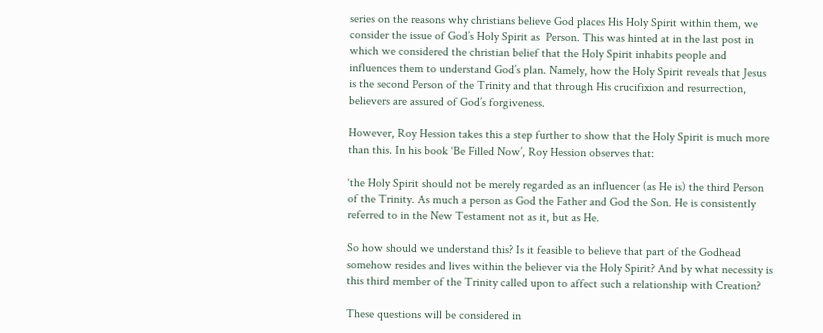series on the reasons why christians believe God places His Holy Spirit within them, we consider the issue of God’s Holy Spirit as  Person. This was hinted at in the last post in which we considered the christian belief that the Holy Spirit inhabits people and influences them to understand God’s plan. Namely, how the Holy Spirit reveals that Jesus is the second Person of the Trinity and that through His crucifixion and resurrection, believers are assured of God’s forgiveness.

However, Roy Hession takes this a step further to show that the Holy Spirit is much more than this. In his book ‘Be Filled Now’, Roy Hession observes that:

‘the Holy Spirit should not be merely regarded as an influencer (as He is) the third Person of the Trinity. As much a person as God the Father and God the Son. He is consistently referred to in the New Testament not as it, but as He.

So how should we understand this? Is it feasible to believe that part of the Godhead somehow resides and lives within the believer via the Holy Spirit? And by what necessity is this third member of the Trinity called upon to affect such a relationship with Creation?

These questions will be considered in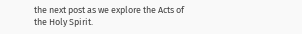the next post as we explore the Acts of the Holy Spirit.